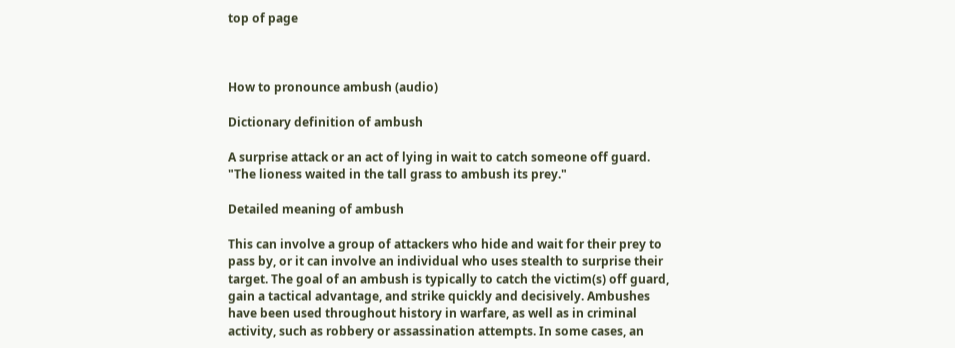top of page



How to pronounce ambush (audio)

Dictionary definition of ambush

A surprise attack or an act of lying in wait to catch someone off guard.
"The lioness waited in the tall grass to ambush its prey."

Detailed meaning of ambush

This can involve a group of attackers who hide and wait for their prey to pass by, or it can involve an individual who uses stealth to surprise their target. The goal of an ambush is typically to catch the victim(s) off guard, gain a tactical advantage, and strike quickly and decisively. Ambushes have been used throughout history in warfare, as well as in criminal activity, such as robbery or assassination attempts. In some cases, an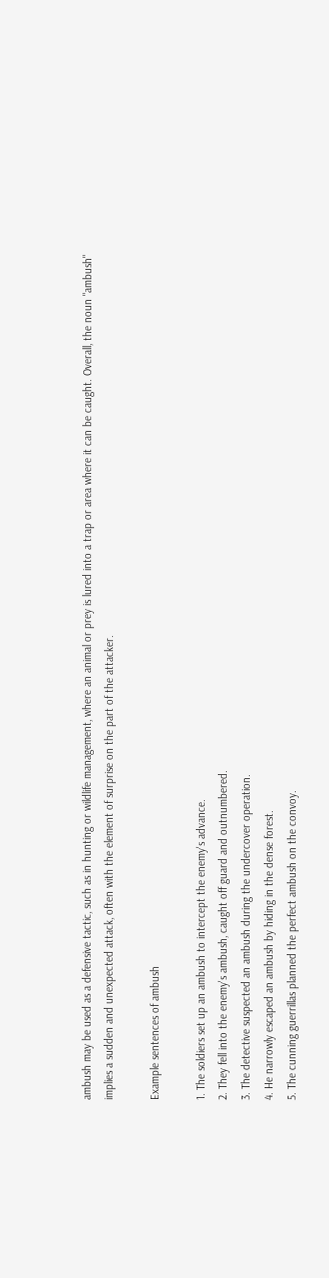ambush may be used as a defensive tactic, such as in hunting or wildlife management, where an animal or prey is lured into a trap or area where it can be caught. Overall, the noun "ambush" implies a sudden and unexpected attack, often with the element of surprise on the part of the attacker.

Example sentences of ambush

1. The soldiers set up an ambush to intercept the enemy's advance.
2. They fell into the enemy's ambush, caught off guard and outnumbered.
3. The detective suspected an ambush during the undercover operation.
4. He narrowly escaped an ambush by hiding in the dense forest.
5. The cunning guerrillas planned the perfect ambush on the convoy.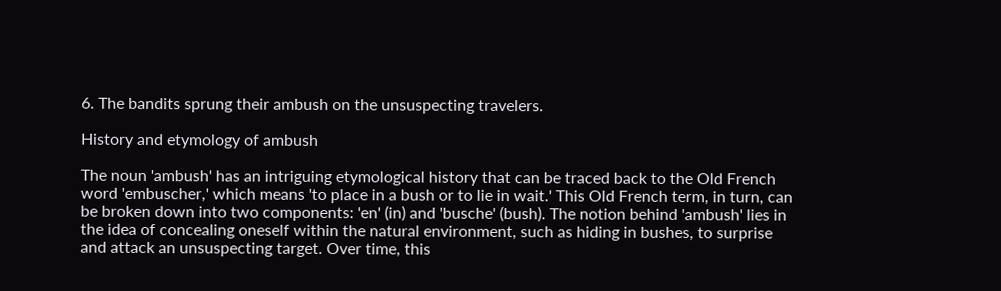6. The bandits sprung their ambush on the unsuspecting travelers.

History and etymology of ambush

The noun 'ambush' has an intriguing etymological history that can be traced back to the Old French word 'embuscher,' which means 'to place in a bush or to lie in wait.' This Old French term, in turn, can be broken down into two components: 'en' (in) and 'busche' (bush). The notion behind 'ambush' lies in the idea of concealing oneself within the natural environment, such as hiding in bushes, to surprise and attack an unsuspecting target. Over time, this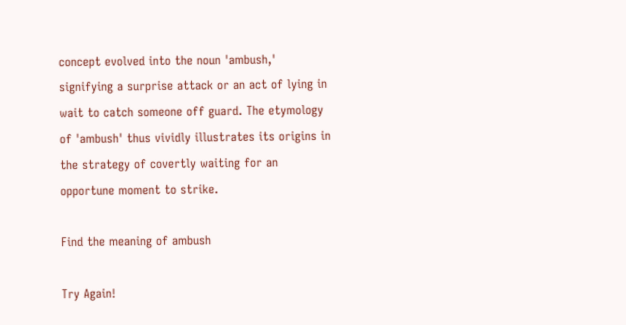concept evolved into the noun 'ambush,' signifying a surprise attack or an act of lying in wait to catch someone off guard. The etymology of 'ambush' thus vividly illustrates its origins in the strategy of covertly waiting for an opportune moment to strike.

Find the meaning of ambush

Try Again!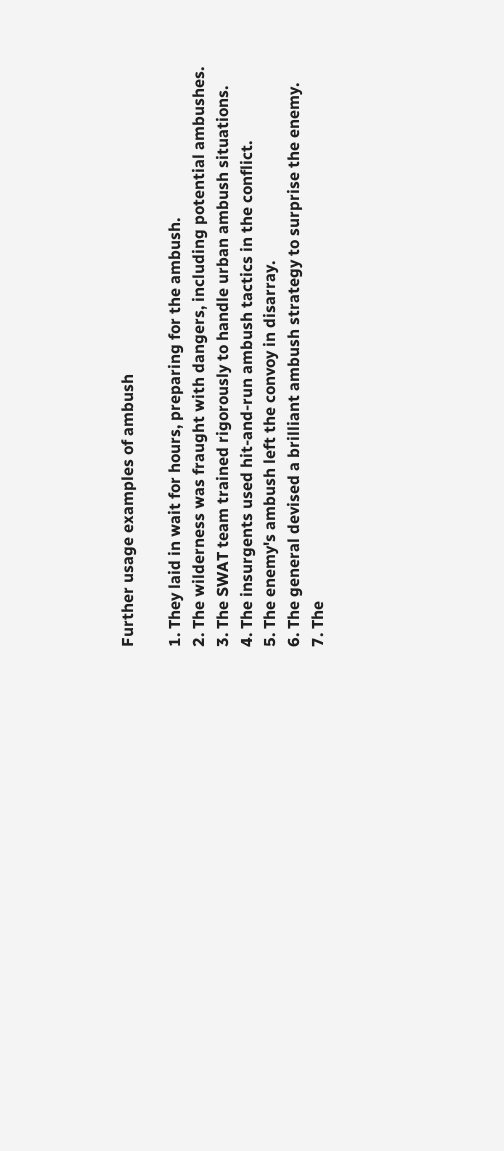Further usage examples of ambush

1. They laid in wait for hours, preparing for the ambush.
2. The wilderness was fraught with dangers, including potential ambushes.
3. The SWAT team trained rigorously to handle urban ambush situations.
4. The insurgents used hit-and-run ambush tactics in the conflict.
5. The enemy's ambush left the convoy in disarray.
6. The general devised a brilliant ambush strategy to surprise the enemy.
7. The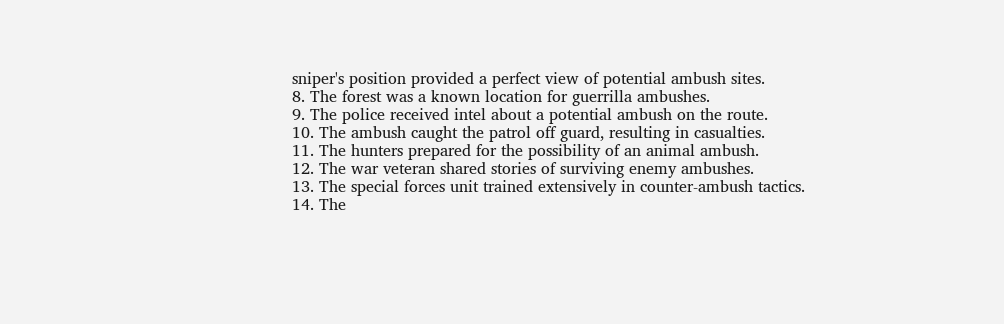sniper's position provided a perfect view of potential ambush sites.
8. The forest was a known location for guerrilla ambushes.
9. The police received intel about a potential ambush on the route.
10. The ambush caught the patrol off guard, resulting in casualties.
11. The hunters prepared for the possibility of an animal ambush.
12. The war veteran shared stories of surviving enemy ambushes.
13. The special forces unit trained extensively in counter-ambush tactics.
14. The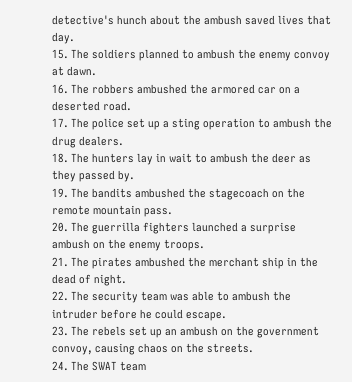detective's hunch about the ambush saved lives that day.
15. The soldiers planned to ambush the enemy convoy at dawn.
16. The robbers ambushed the armored car on a deserted road.
17. The police set up a sting operation to ambush the drug dealers.
18. The hunters lay in wait to ambush the deer as they passed by.
19. The bandits ambushed the stagecoach on the remote mountain pass.
20. The guerrilla fighters launched a surprise ambush on the enemy troops.
21. The pirates ambushed the merchant ship in the dead of night.
22. The security team was able to ambush the intruder before he could escape.
23. The rebels set up an ambush on the government convoy, causing chaos on the streets.
24. The SWAT team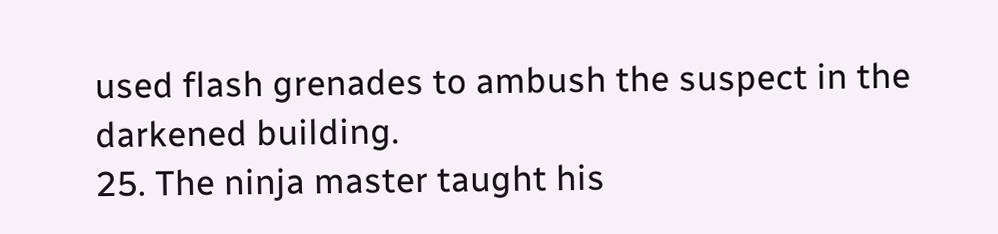used flash grenades to ambush the suspect in the darkened building.
25. The ninja master taught his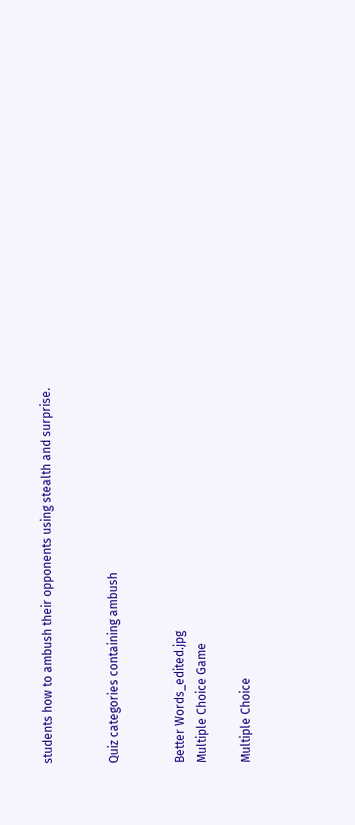students how to ambush their opponents using stealth and surprise.


Quiz categories containing ambush


Better Words_edited.jpg
Multiple Choice Game

Multiple Choice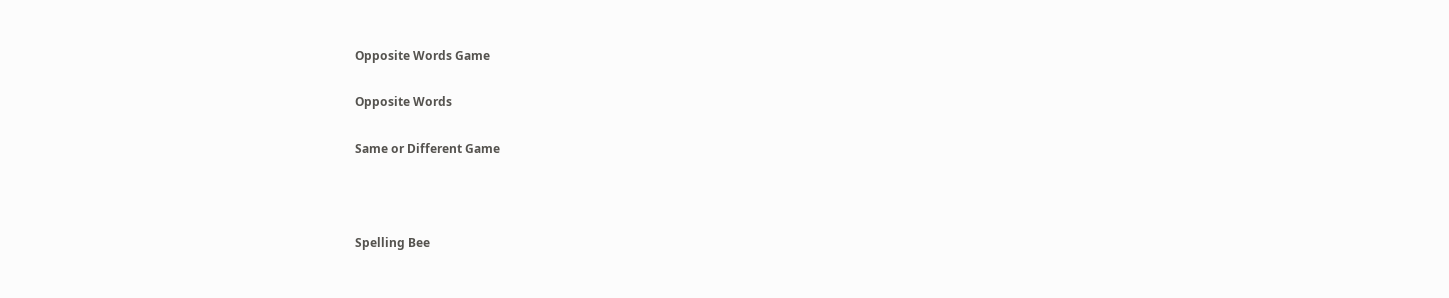Opposite Words Game

Opposite Words

Same or Different Game



Spelling Bee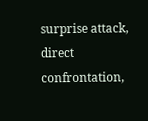surprise attack, direct confrontation,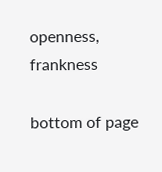openness, frankness

bottom of page